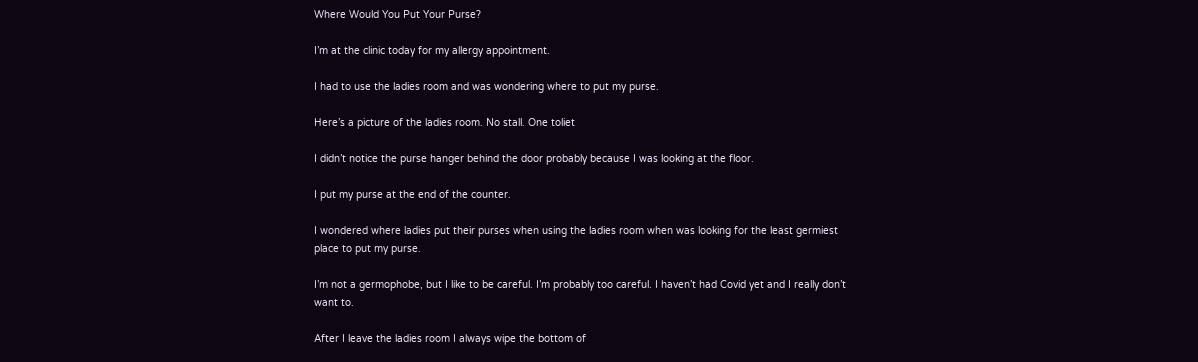Where Would You Put Your Purse?

I’m at the clinic today for my allergy appointment.

I had to use the ladies room and was wondering where to put my purse.

Here’s a picture of the ladies room. No stall. One toliet

I didn’t notice the purse hanger behind the door probably because I was looking at the floor.

I put my purse at the end of the counter.

I wondered where ladies put their purses when using the ladies room when was looking for the least germiest place to put my purse.

I’m not a germophobe, but I like to be careful. I’m probably too careful. I haven’t had Covid yet and I really don’t want to.

After I leave the ladies room I always wipe the bottom of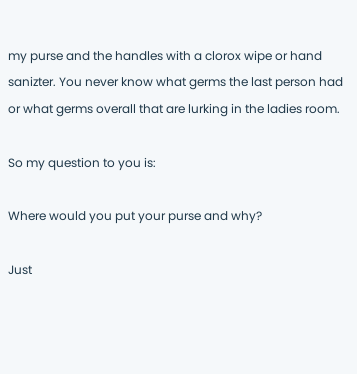my purse and the handles with a clorox wipe or hand sanizter. You never know what germs the last person had or what germs overall that are lurking in the ladies room.

So my question to you is:

Where would you put your purse and why?

Just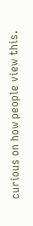curious on how people view this.